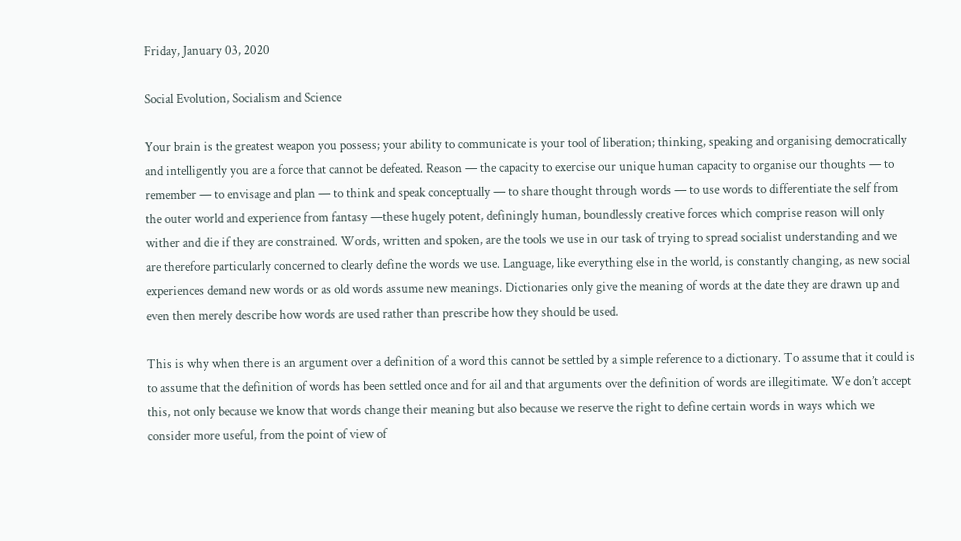Friday, January 03, 2020

Social Evolution, Socialism and Science

Your brain is the greatest weapon you possess; your ability to communicate is your tool of liberation; thinking, speaking and organising democratically and intelligently you are a force that cannot be defeated. Reason — the capacity to exercise our unique human capacity to organise our thoughts — to remember — to envisage and plan — to think and speak conceptually — to share thought through words — to use words to differentiate the self from the outer world and experience from fantasy —these hugely potent, definingly human, boundlessly creative forces which comprise reason will only wither and die if they are constrained. Words, written and spoken, are the tools we use in our task of trying to spread socialist understanding and we are therefore particularly concerned to clearly define the words we use. Language, like everything else in the world, is constantly changing, as new social experiences demand new words or as old words assume new meanings. Dictionaries only give the meaning of words at the date they are drawn up and even then merely describe how words are used rather than prescribe how they should be used.

This is why when there is an argument over a definition of a word this cannot be settled by a simple reference to a dictionary. To assume that it could is to assume that the definition of words has been settled once and for ail and that arguments over the definition of words are illegitimate. We don’t accept this, not only because we know that words change their meaning but also because we reserve the right to define certain words in ways which we consider more useful, from the point of view of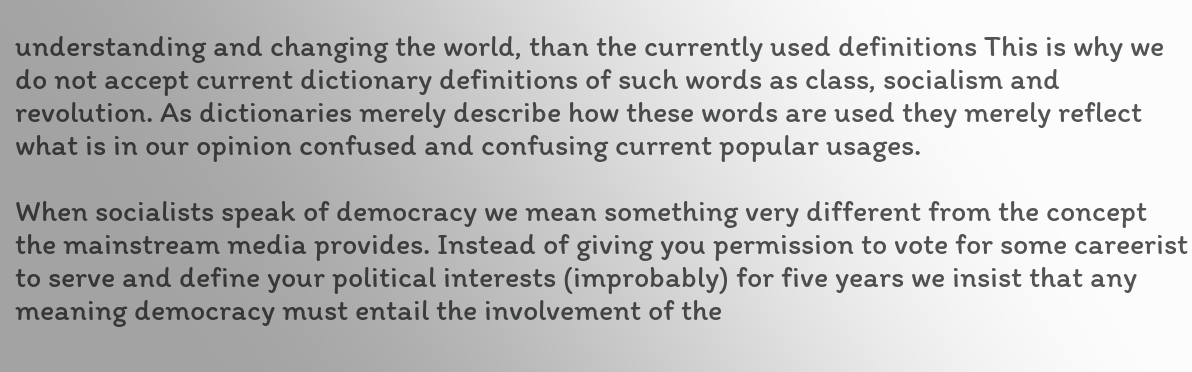understanding and changing the world, than the currently used definitions This is why we do not accept current dictionary definitions of such words as class, socialism and revolution. As dictionaries merely describe how these words are used they merely reflect what is in our opinion confused and confusing current popular usages.

When socialists speak of democracy we mean something very different from the concept the mainstream media provides. Instead of giving you permission to vote for some careerist to serve and define your political interests (improbably) for five years we insist that any meaning democracy must entail the involvement of the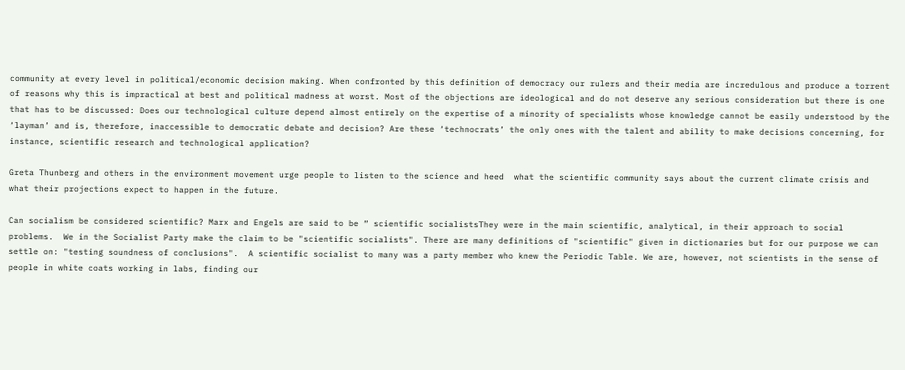community at every level in political/economic decision making. When confronted by this definition of democracy our rulers and their media are incredulous and produce a torrent of reasons why this is impractical at best and political madness at worst. Most of the objections are ideological and do not deserve any serious consideration but there is one that has to be discussed: Does our technological culture depend almost entirely on the expertise of a minority of specialists whose knowledge cannot be easily understood by the ‘layman’ and is, therefore, inaccessible to democratic debate and decision? Are these ‘technocrats’ the only ones with the talent and ability to make decisions concerning, for instance, scientific research and technological application?

Greta Thunberg and others in the environment movement urge people to listen to the science and heed  what the scientific community says about the current climate crisis and what their projections expect to happen in the future.

Can socialism be considered scientific? Marx and Engels are said to be “ scientific socialistsThey were in the main scientific, analytical, in their approach to social problems.  We in the Socialist Party make the claim to be "scientific socialists". There are many definitions of "scientific" given in dictionaries but for our purpose we can settle on: "testing soundness of conclusions".  A scientific socialist to many was a party member who knew the Periodic Table. We are, however, not scientists in the sense of people in white coats working in labs, finding our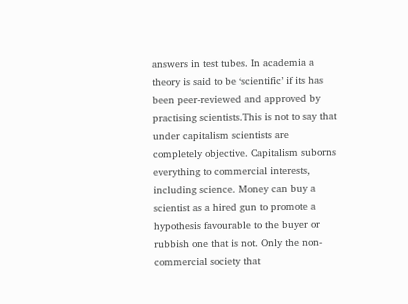answers in test tubes. In academia a theory is said to be ‘scientific’ if its has been peer-reviewed and approved by practising scientists.This is not to say that under capitalism scientists are completely objective. Capitalism suborns everything to commercial interests, including science. Money can buy a scientist as a hired gun to promote a hypothesis favourable to the buyer or rubbish one that is not. Only the non-commercial society that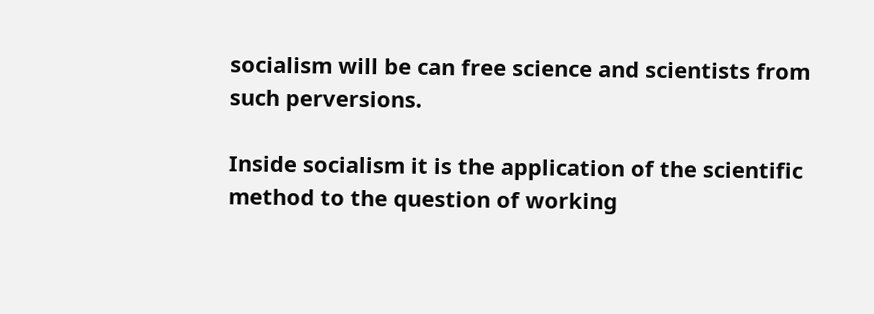socialism will be can free science and scientists from such perversions.

Inside socialism it is the application of the scientific method to the question of working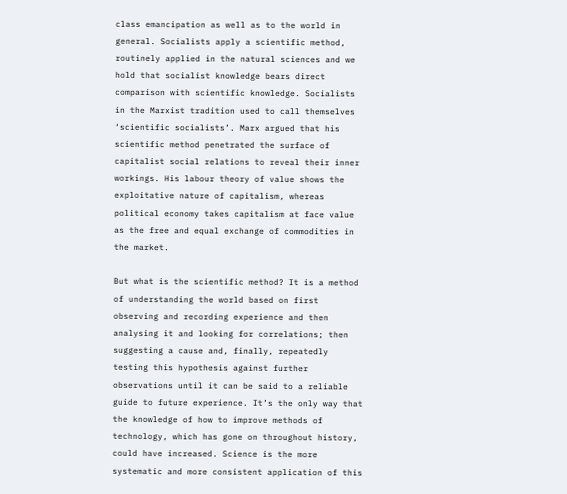class emancipation as well as to the world in general. Socialists apply a scientific method, routinely applied in the natural sciences and we hold that socialist knowledge bears direct comparison with scientific knowledge. Socialists in the Marxist tradition used to call themselves ‘scientific socialists’. Marx argued that his scientific method penetrated the surface of capitalist social relations to reveal their inner workings. His labour theory of value shows the exploitative nature of capitalism, whereas political economy takes capitalism at face value as the free and equal exchange of commodities in the market.

But what is the scientific method? It is a method of understanding the world based on first observing and recording experience and then analysing it and looking for correlations; then suggesting a cause and, finally, repeatedly testing this hypothesis against further observations until it can be said to a reliable guide to future experience. It’s the only way that the knowledge of how to improve methods of technology, which has gone on throughout history, could have increased. Science is the more systematic and more consistent application of this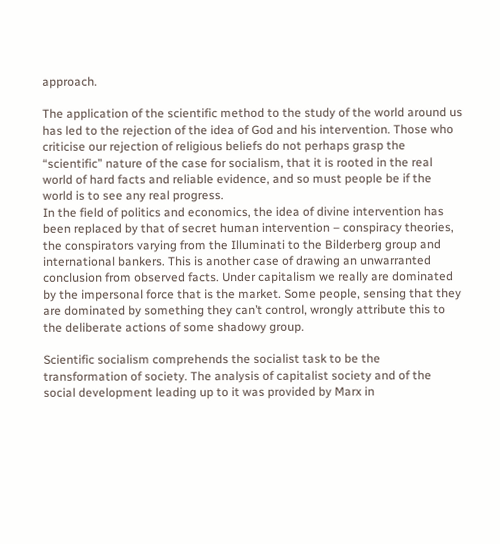approach.

The application of the scientific method to the study of the world around us has led to the rejection of the idea of God and his intervention. Those who criticise our rejection of religious beliefs do not perhaps grasp the “scientific” nature of the case for socialism, that it is rooted in the real world of hard facts and reliable evidence, and so must people be if the world is to see any real progress.
In the field of politics and economics, the idea of divine intervention has been replaced by that of secret human intervention – conspiracy theories, the conspirators varying from the Illuminati to the Bilderberg group and international bankers. This is another case of drawing an unwarranted conclusion from observed facts. Under capitalism we really are dominated by the impersonal force that is the market. Some people, sensing that they are dominated by something they can’t control, wrongly attribute this to the deliberate actions of some shadowy group.

Scientific socialism comprehends the socialist task to be the transformation of society. The analysis of capitalist society and of the social development leading up to it was provided by Marx in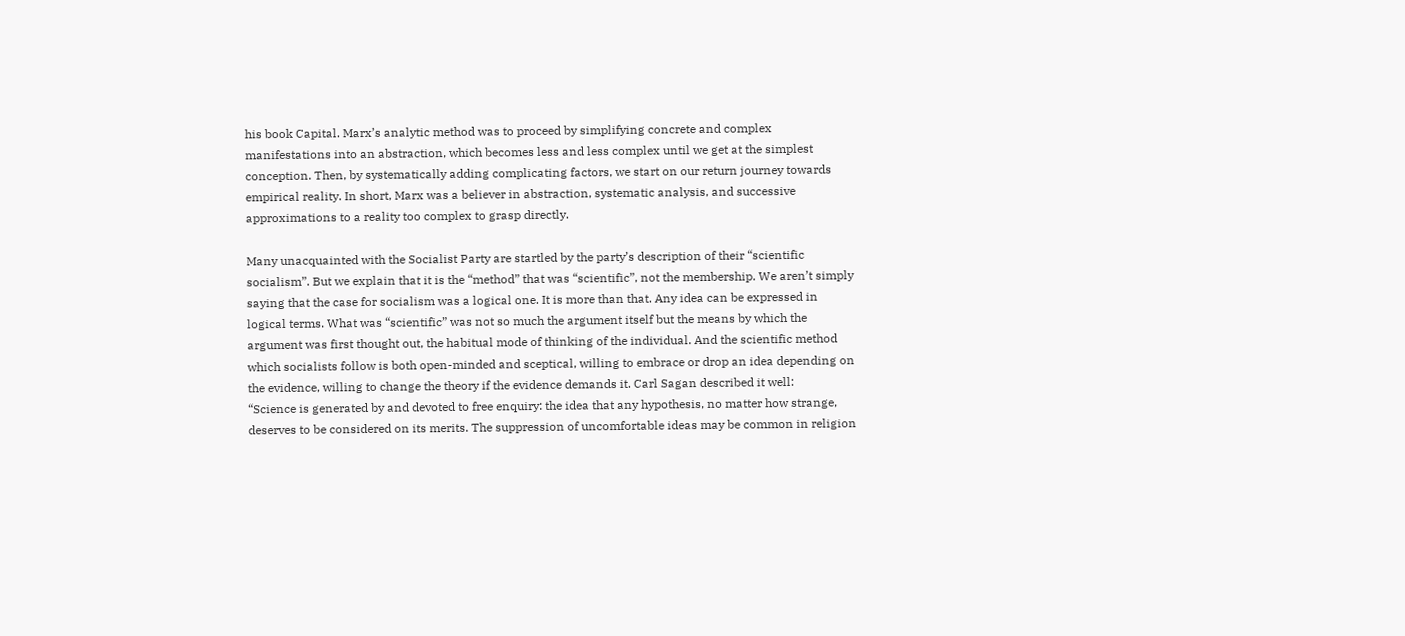his book Capital. Marx’s analytic method was to proceed by simplifying concrete and complex manifestations into an abstraction, which becomes less and less complex until we get at the simplest conception. Then, by systematically adding complicating factors, we start on our return journey towards empirical reality. In short, Marx was a believer in abstraction, systematic analysis, and successive approximations to a reality too complex to grasp directly.

Many unacquainted with the Socialist Party are startled by the party’s description of their “scientific socialism”. But we explain that it is the “method” that was “scientific”, not the membership. We aren’t simply saying that the case for socialism was a logical one. It is more than that. Any idea can be expressed in logical terms. What was “scientific” was not so much the argument itself but the means by which the argument was first thought out, the habitual mode of thinking of the individual. And the scientific method which socialists follow is both open-minded and sceptical, willing to embrace or drop an idea depending on the evidence, willing to change the theory if the evidence demands it. Carl Sagan described it well:
“Science is generated by and devoted to free enquiry: the idea that any hypothesis, no matter how strange, deserves to be considered on its merits. The suppression of uncomfortable ideas may be common in religion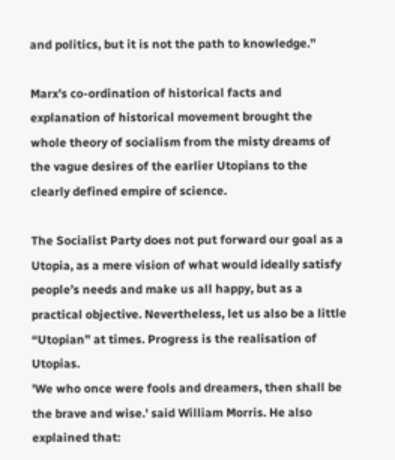and politics, but it is not the path to knowledge.”

Marx’s co-ordination of historical facts and explanation of historical movement brought the whole theory of socialism from the misty dreams of the vague desires of the earlier Utopians to the clearly defined empire of science.

The Socialist Party does not put forward our goal as a Utopia, as a mere vision of what would ideally satisfy people’s needs and make us all happy, but as a practical objective. Nevertheless, let us also be a little “Utopian” at times. Progress is the realisation of Utopias.
'We who once were fools and dreamers, then shall be the brave and wise.' said William Morris. He also explained that: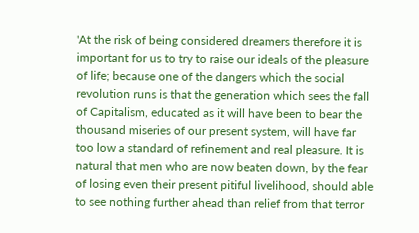'At the risk of being considered dreamers therefore it is important for us to try to raise our ideals of the pleasure of life; because one of the dangers which the social revolution runs is that the generation which sees the fall of Capitalism, educated as it will have been to bear the thousand miseries of our present system, will have far too low a standard of refinement and real pleasure. It is natural that men who are now beaten down, by the fear of losing even their present pitiful livelihood, should able to see nothing further ahead than relief from that terror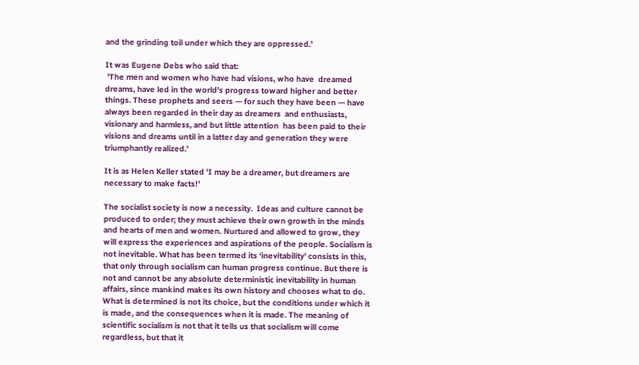and the grinding toil under which they are oppressed.'

It was Eugene Debs who said that:
 'The men and women who have had visions, who have  dreamed dreams, have led in the world’s progress toward higher and better things. These prophets and seers — for such they have been — have always been regarded in their day as dreamers  and enthusiasts, visionary and harmless, and but little attention  has been paid to their visions and dreams until in a latter day and generation they were triumphantly realized.'

It is as Helen Keller stated 'I may be a dreamer, but dreamers are necessary to make facts!'

The socialist society is now a necessity.  Ideas and culture cannot be produced to order; they must achieve their own growth in the minds and hearts of men and women. Nurtured and allowed to grow, they will express the experiences and aspirations of the people. Socialism is not inevitable. What has been termed its ‘inevitability’ consists in this, that only through socialism can human progress continue. But there is not and cannot be any absolute deterministic inevitability in human affairs, since mankind makes its own history and chooses what to do. What is determined is not its choice, but the conditions under which it is made, and the consequences when it is made. The meaning of scientific socialism is not that it tells us that socialism will come regardless, but that it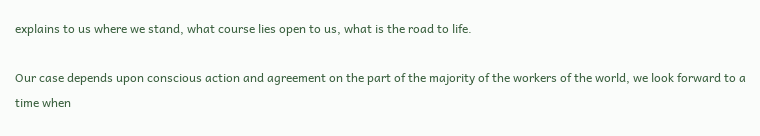explains to us where we stand, what course lies open to us, what is the road to life.

Our case depends upon conscious action and agreement on the part of the majority of the workers of the world, we look forward to a time when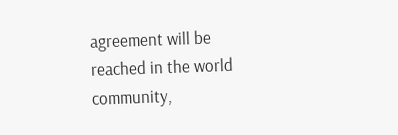agreement will be reached in the world community,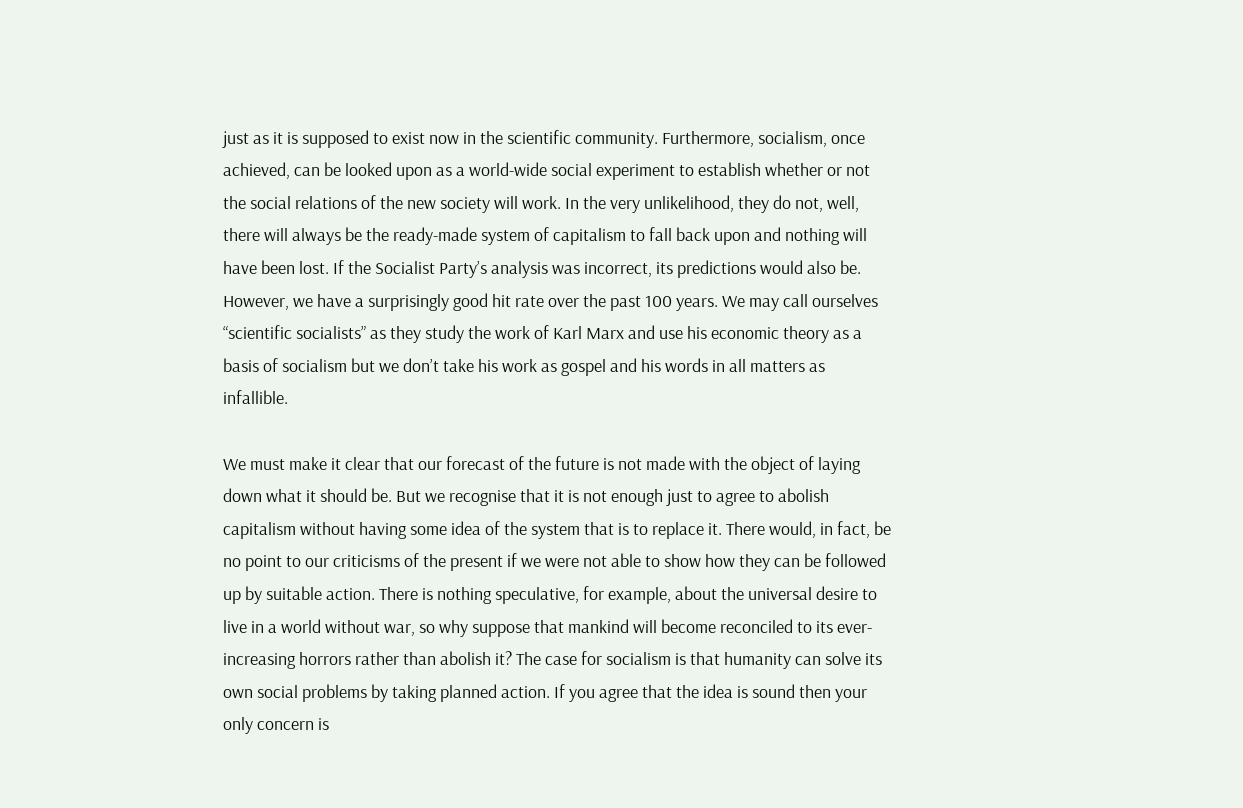just as it is supposed to exist now in the scientific community. Furthermore, socialism, once achieved, can be looked upon as a world-wide social experiment to establish whether or not the social relations of the new society will work. In the very unlikelihood, they do not, well, there will always be the ready-made system of capitalism to fall back upon and nothing will have been lost. If the Socialist Party’s analysis was incorrect, its predictions would also be. However, we have a surprisingly good hit rate over the past 100 years. We may call ourselves “scientific socialists” as they study the work of Karl Marx and use his economic theory as a basis of socialism but we don’t take his work as gospel and his words in all matters as infallible.

We must make it clear that our forecast of the future is not made with the object of laying down what it should be. But we recognise that it is not enough just to agree to abolish capitalism without having some idea of the system that is to replace it. There would, in fact, be no point to our criticisms of the present if we were not able to show how they can be followed up by suitable action. There is nothing speculative, for example, about the universal desire to live in a world without war, so why suppose that mankind will become reconciled to its ever-increasing horrors rather than abolish it? The case for socialism is that humanity can solve its own social problems by taking planned action. If you agree that the idea is sound then your only concern is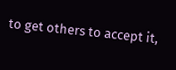to get others to accept it,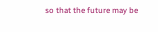so that the future may be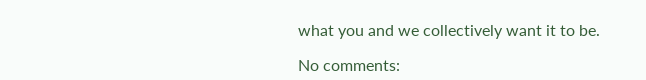what you and we collectively want it to be.

No comments: